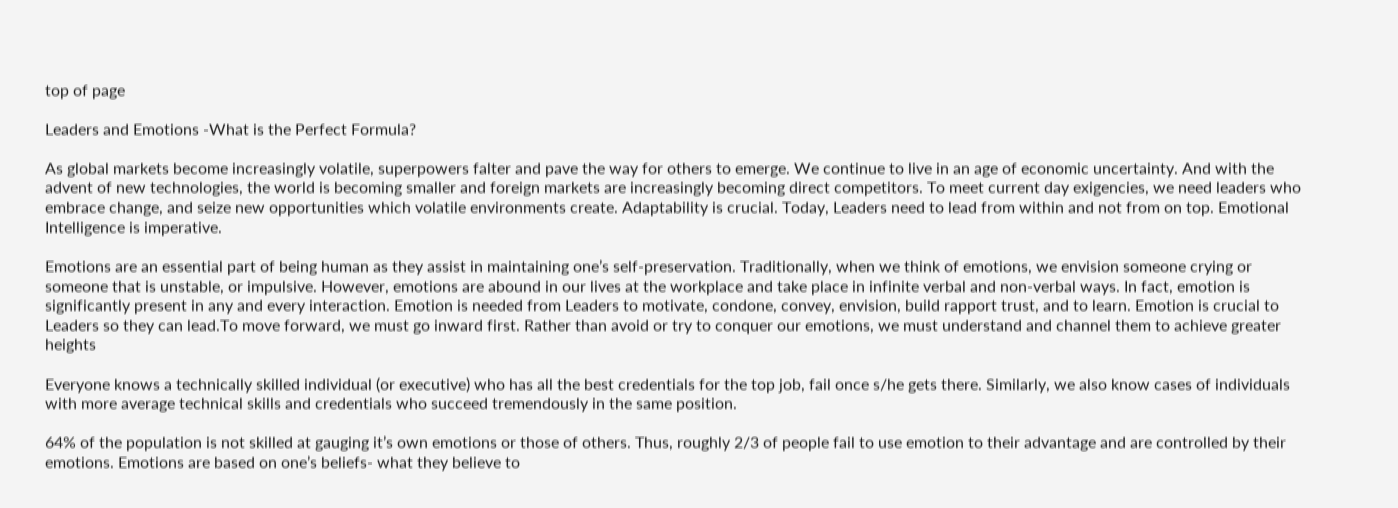top of page

Leaders and Emotions -What is the Perfect Formula?

As global markets become increasingly volatile, superpowers falter and pave the way for others to emerge. We continue to live in an age of economic uncertainty. And with the advent of new technologies, the world is becoming smaller and foreign markets are increasingly becoming direct competitors. To meet current day exigencies, we need leaders who embrace change, and seize new opportunities which volatile environments create. Adaptability is crucial. Today, Leaders need to lead from within and not from on top. Emotional Intelligence is imperative.

Emotions are an essential part of being human as they assist in maintaining one’s self-preservation. Traditionally, when we think of emotions, we envision someone crying or someone that is unstable, or impulsive. However, emotions are abound in our lives at the workplace and take place in infinite verbal and non-verbal ways. In fact, emotion is significantly present in any and every interaction. Emotion is needed from Leaders to motivate, condone, convey, envision, build rapport trust, and to learn. Emotion is crucial to Leaders so they can lead.To move forward, we must go inward first. Rather than avoid or try to conquer our emotions, we must understand and channel them to achieve greater heights

Everyone knows a technically skilled individual (or executive) who has all the best credentials for the top job, fail once s/he gets there. Similarly, we also know cases of individuals with more average technical skills and credentials who succeed tremendously in the same position.

64% of the population is not skilled at gauging it’s own emotions or those of others. Thus, roughly 2/3 of people fail to use emotion to their advantage and are controlled by their emotions. Emotions are based on one’s beliefs- what they believe to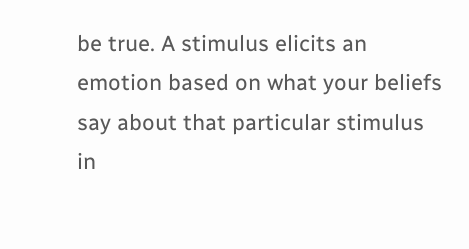be true. A stimulus elicits an emotion based on what your beliefs say about that particular stimulus in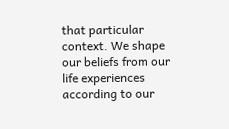that particular context. We shape our beliefs from our life experiences according to our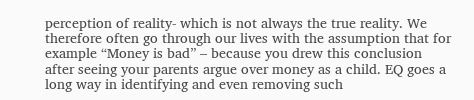perception of reality- which is not always the true reality. We therefore often go through our lives with the assumption that for example “Money is bad” – because you drew this conclusion after seeing your parents argue over money as a child. EQ goes a long way in identifying and even removing such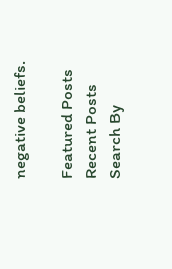negative beliefs.

Featured Posts
Recent Posts
Search By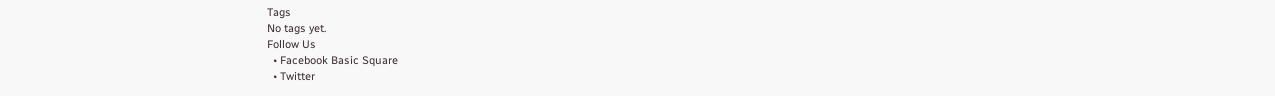Tags
No tags yet.
Follow Us
  • Facebook Basic Square
  • Twitter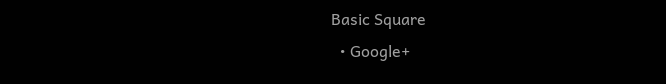Basic Square
  • Google+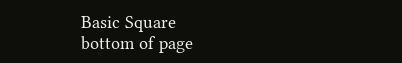Basic Square
bottom of page